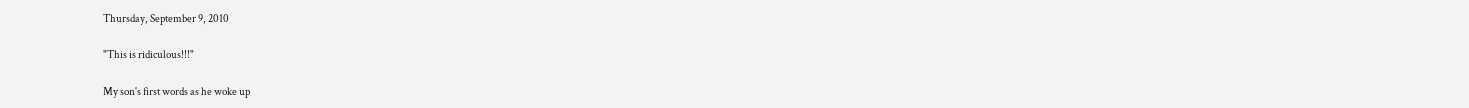Thursday, September 9, 2010

"This is ridiculous!!!"

My son's first words as he woke up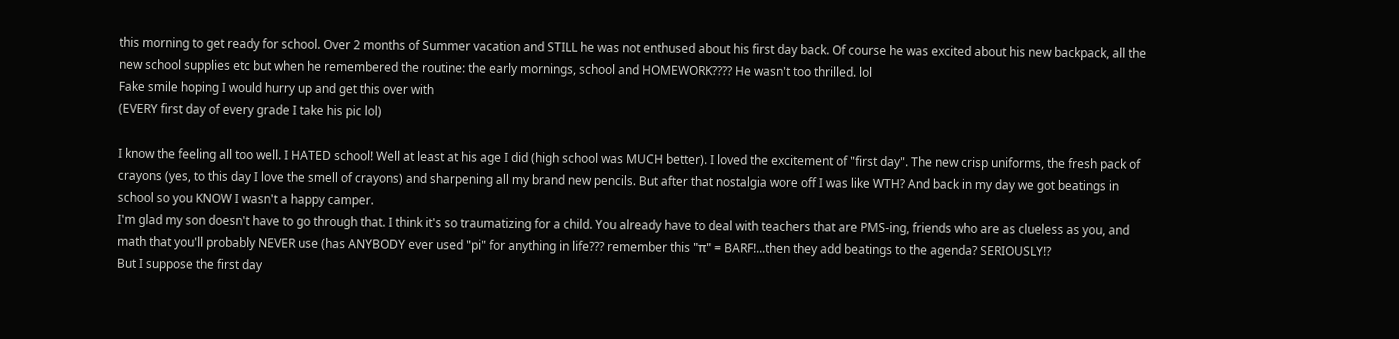this morning to get ready for school. Over 2 months of Summer vacation and STILL he was not enthused about his first day back. Of course he was excited about his new backpack, all the new school supplies etc but when he remembered the routine: the early mornings, school and HOMEWORK???? He wasn't too thrilled. lol
Fake smile hoping I would hurry up and get this over with
(EVERY first day of every grade I take his pic lol)

I know the feeling all too well. I HATED school! Well at least at his age I did (high school was MUCH better). I loved the excitement of "first day". The new crisp uniforms, the fresh pack of crayons (yes, to this day I love the smell of crayons) and sharpening all my brand new pencils. But after that nostalgia wore off I was like WTH? And back in my day we got beatings in school so you KNOW I wasn't a happy camper.
I'm glad my son doesn't have to go through that. I think it's so traumatizing for a child. You already have to deal with teachers that are PMS-ing, friends who are as clueless as you, and math that you'll probably NEVER use (has ANYBODY ever used "pi" for anything in life??? remember this "π" = BARF!...then they add beatings to the agenda? SERIOUSLY!?
But I suppose the first day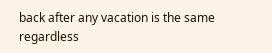back after any vacation is the same regardless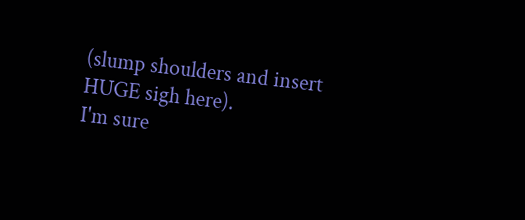(slump shoulders and insert HUGE sigh here).
I'm sure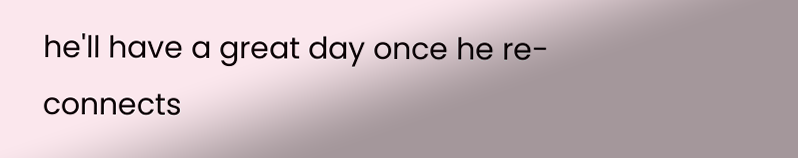he'll have a great day once he re-connects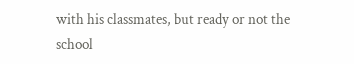with his classmates, but ready or not the school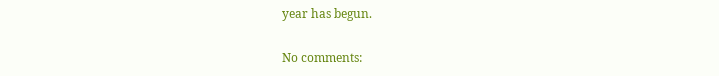year has begun.

No comments: